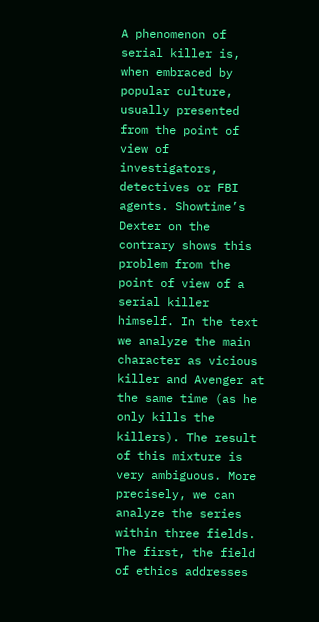A phenomenon of serial killer is, when embraced by popular culture, usually presented from the point of view of investigators, detectives or FBI agents. Showtime’s Dexter on the contrary shows this problem from the point of view of a serial killer himself. In the text we analyze the main character as vicious killer and Avenger at the same time (as he only kills the killers). The result of this mixture is very ambiguous. More precisely, we can analyze the series within three fields. The first, the field of ethics addresses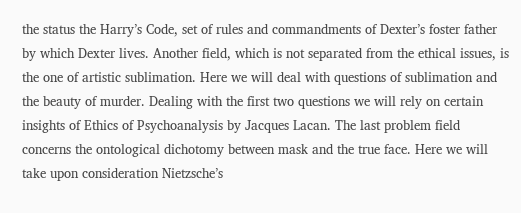the status the Harry’s Code, set of rules and commandments of Dexter’s foster father by which Dexter lives. Another field, which is not separated from the ethical issues, is the one of artistic sublimation. Here we will deal with questions of sublimation and the beauty of murder. Dealing with the first two questions we will rely on certain insights of Ethics of Psychoanalysis by Jacques Lacan. The last problem field concerns the ontological dichotomy between mask and the true face. Here we will take upon consideration Nietzsche’s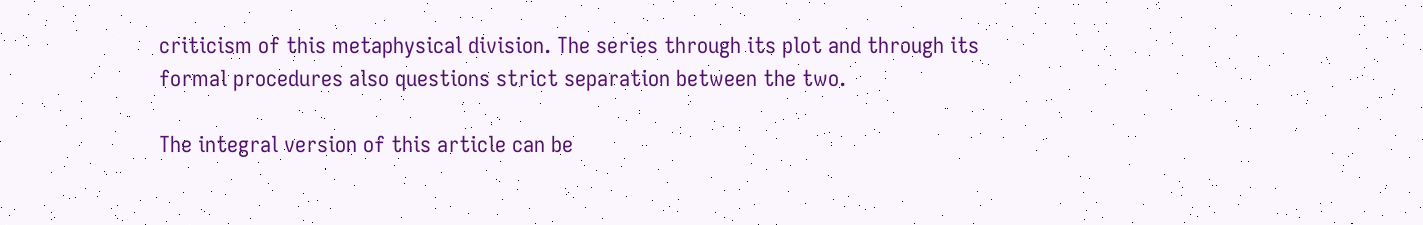criticism of this metaphysical division. The series through its plot and through its formal procedures also questions strict separation between the two.

The integral version of this article can be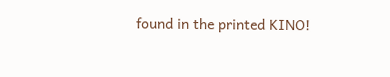found in the printed KINO!